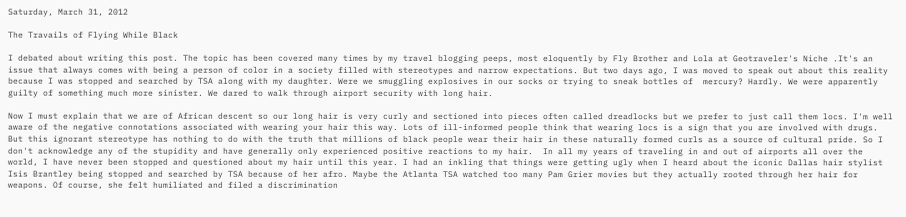Saturday, March 31, 2012

The Travails of Flying While Black

I debated about writing this post. The topic has been covered many times by my travel blogging peeps, most eloquently by Fly Brother and Lola at Geotraveler's Niche .It's an issue that always comes with being a person of color in a society filled with stereotypes and narrow expectations. But two days ago, I was moved to speak out about this reality because I was stopped and searched by TSA along with my daughter. Were we smuggling explosives in our socks or trying to sneak bottles of  mercury? Hardly. We were apparently guilty of something much more sinister. We dared to walk through airport security with long hair.

Now I must explain that we are of African descent so our long hair is very curly and sectioned into pieces often called dreadlocks but we prefer to just call them locs. I'm well aware of the negative connotations associated with wearing your hair this way. Lots of ill-informed people think that wearing locs is a sign that you are involved with drugs. But this ignorant stereotype has nothing to do with the truth that millions of black people wear their hair in these naturally formed curls as a source of cultural pride. So I don't acknowledge any of the stupidity and have generally only experienced positive reactions to my hair.  In all my years of traveling in and out of airports all over the world, I have never been stopped and questioned about my hair until this year. I had an inkling that things were getting ugly when I heard about the iconic Dallas hair stylist Isis Brantley being stopped and searched by TSA because of her afro. Maybe the Atlanta TSA watched too many Pam Grier movies but they actually rooted through her hair for weapons. Of course, she felt humiliated and filed a discrimination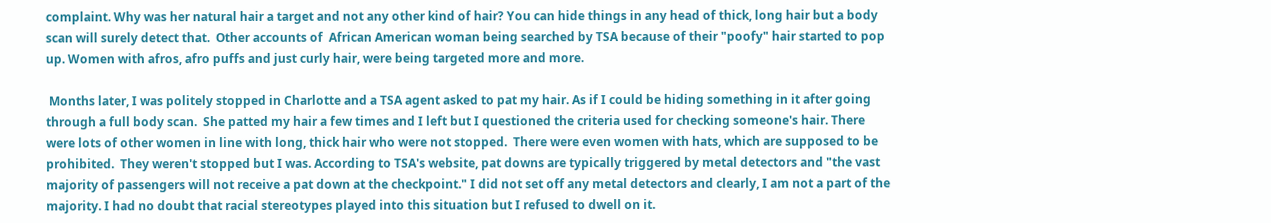complaint. Why was her natural hair a target and not any other kind of hair? You can hide things in any head of thick, long hair but a body scan will surely detect that.  Other accounts of  African American woman being searched by TSA because of their "poofy" hair started to pop up. Women with afros, afro puffs and just curly hair, were being targeted more and more.

 Months later, I was politely stopped in Charlotte and a TSA agent asked to pat my hair. As if I could be hiding something in it after going through a full body scan.  She patted my hair a few times and I left but I questioned the criteria used for checking someone's hair. There were lots of other women in line with long, thick hair who were not stopped.  There were even women with hats, which are supposed to be prohibited.  They weren't stopped but I was. According to TSA's website, pat downs are typically triggered by metal detectors and "the vast majority of passengers will not receive a pat down at the checkpoint." I did not set off any metal detectors and clearly, I am not a part of the majority. I had no doubt that racial stereotypes played into this situation but I refused to dwell on it.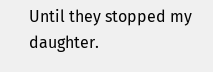Until they stopped my daughter.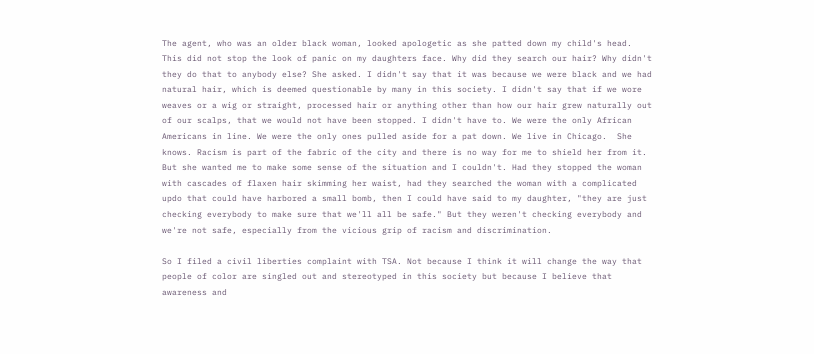The agent, who was an older black woman, looked apologetic as she patted down my child's head.  This did not stop the look of panic on my daughters face. Why did they search our hair? Why didn't they do that to anybody else? She asked. I didn't say that it was because we were black and we had  natural hair, which is deemed questionable by many in this society. I didn't say that if we wore weaves or a wig or straight, processed hair or anything other than how our hair grew naturally out of our scalps, that we would not have been stopped. I didn't have to. We were the only African Americans in line. We were the only ones pulled aside for a pat down. We live in Chicago.  She knows. Racism is part of the fabric of the city and there is no way for me to shield her from it.  But she wanted me to make some sense of the situation and I couldn't. Had they stopped the woman with cascades of flaxen hair skimming her waist, had they searched the woman with a complicated updo that could have harbored a small bomb, then I could have said to my daughter, "they are just checking everybody to make sure that we'll all be safe." But they weren't checking everybody and we're not safe, especially from the vicious grip of racism and discrimination.

So I filed a civil liberties complaint with TSA. Not because I think it will change the way that people of color are singled out and stereotyped in this society but because I believe that awareness and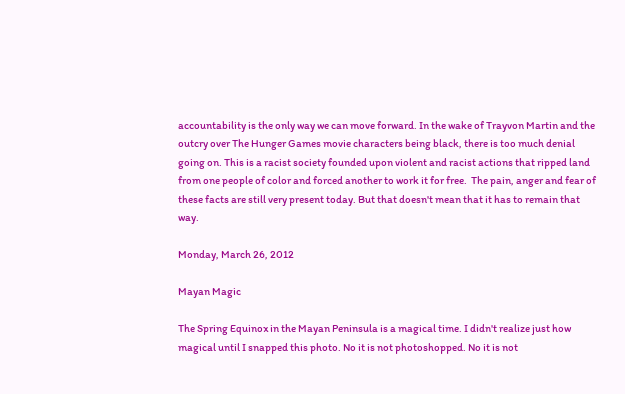accountability is the only way we can move forward. In the wake of Trayvon Martin and the outcry over The Hunger Games movie characters being black, there is too much denial going on. This is a racist society founded upon violent and racist actions that ripped land from one people of color and forced another to work it for free.  The pain, anger and fear of these facts are still very present today. But that doesn't mean that it has to remain that way.

Monday, March 26, 2012

Mayan Magic

The Spring Equinox in the Mayan Peninsula is a magical time. I didn't realize just how magical until I snapped this photo. No it is not photoshopped. No it is not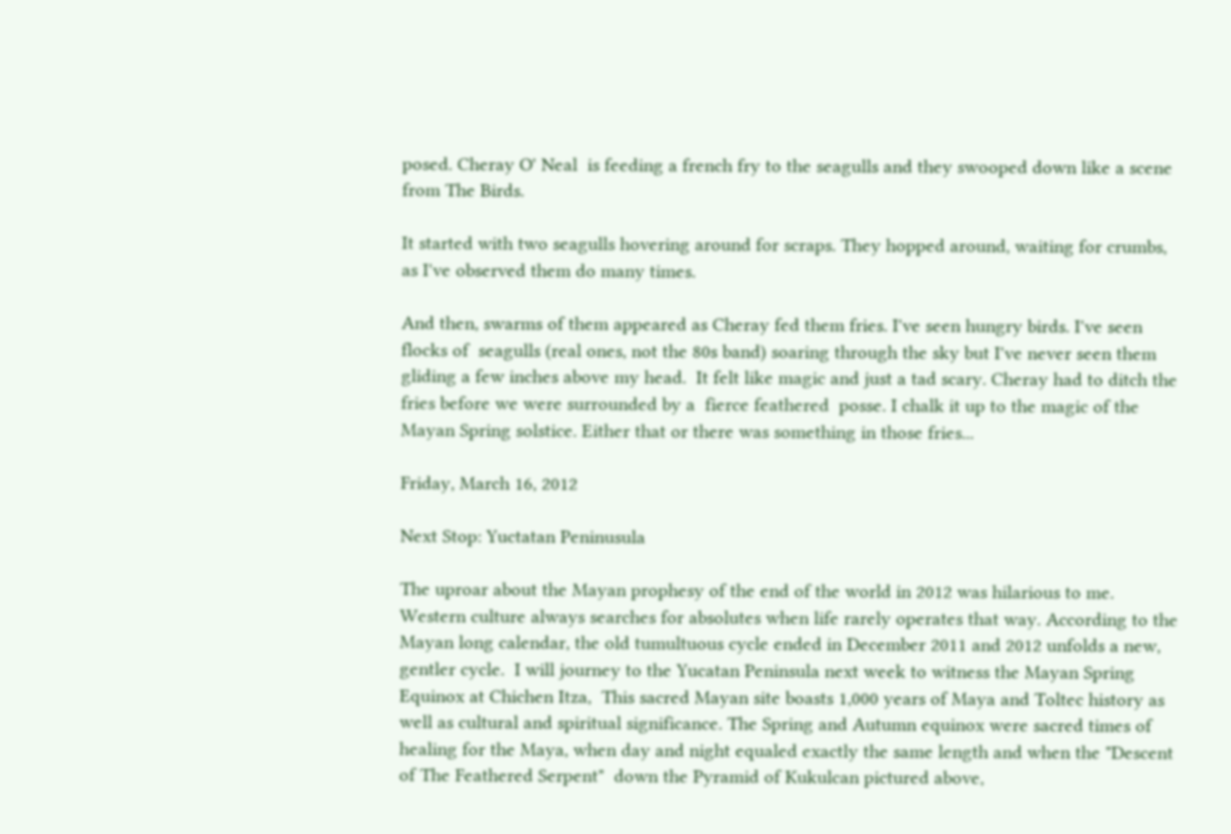posed. Cheray O' Neal  is feeding a french fry to the seagulls and they swooped down like a scene from The Birds.

It started with two seagulls hovering around for scraps. They hopped around, waiting for crumbs, as I've observed them do many times.

And then, swarms of them appeared as Cheray fed them fries. I've seen hungry birds. I've seen flocks of  seagulls (real ones, not the 80s band) soaring through the sky but I've never seen them gliding a few inches above my head.  It felt like magic and just a tad scary. Cheray had to ditch the fries before we were surrounded by a  fierce feathered  posse. I chalk it up to the magic of the Mayan Spring solstice. Either that or there was something in those fries...

Friday, March 16, 2012

Next Stop: Yuctatan Peninusula

The uproar about the Mayan prophesy of the end of the world in 2012 was hilarious to me.  Western culture always searches for absolutes when life rarely operates that way. According to the Mayan long calendar, the old tumultuous cycle ended in December 2011 and 2012 unfolds a new, gentler cycle.  I will journey to the Yucatan Peninsula next week to witness the Mayan Spring Equinox at Chichen Itza,  This sacred Mayan site boasts 1,000 years of Maya and Toltec history as well as cultural and spiritual significance. The Spring and Autumn equinox were sacred times of healing for the Maya, when day and night equaled exactly the same length and when the "Descent of The Feathered Serpent"  down the Pyramid of Kukulcan pictured above,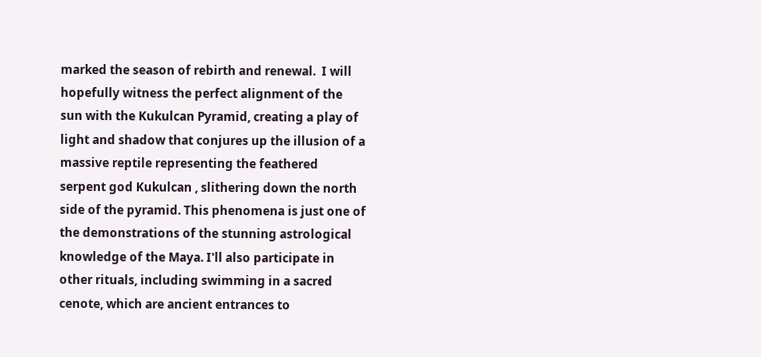marked the season of rebirth and renewal.  I will hopefully witness the perfect alignment of the sun with the Kukulcan Pyramid, creating a play of light and shadow that conjures up the illusion of a massive reptile representing the feathered serpent god Kukulcan , slithering down the north side of the pyramid. This phenomena is just one of the demonstrations of the stunning astrological knowledge of the Maya. I'll also participate in other rituals, including swimming in a sacred cenote, which are ancient entrances to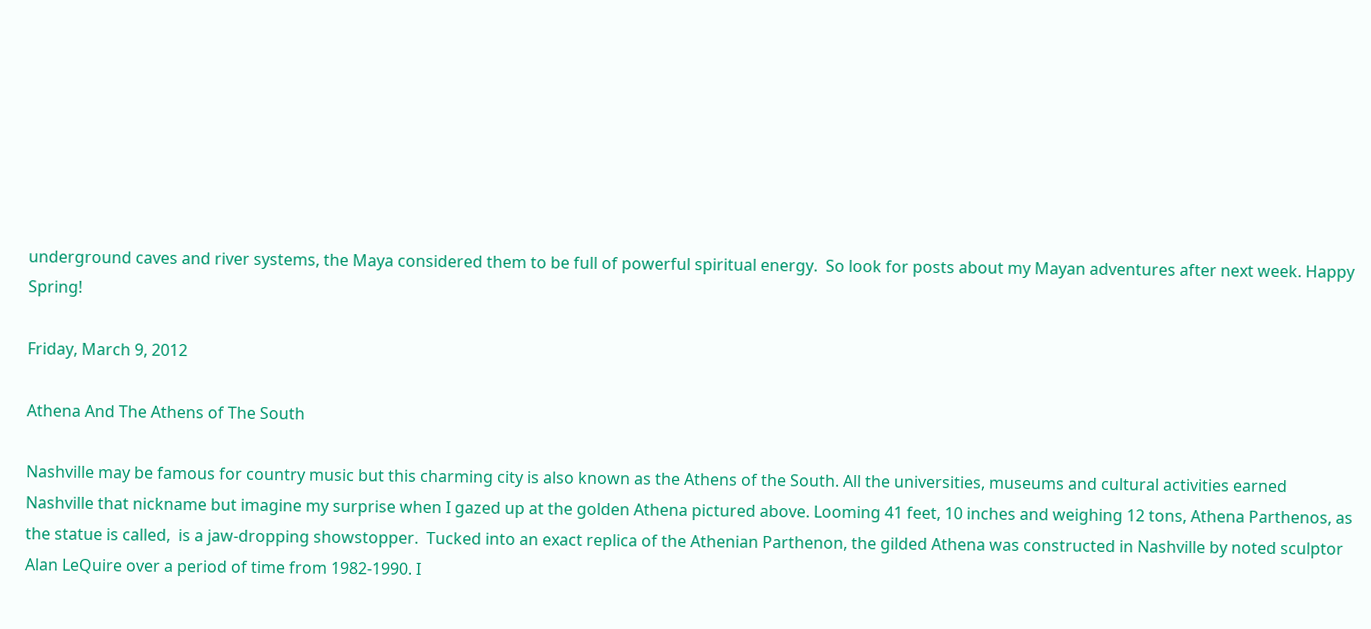underground caves and river systems, the Maya considered them to be full of powerful spiritual energy.  So look for posts about my Mayan adventures after next week. Happy Spring!

Friday, March 9, 2012

Athena And The Athens of The South

Nashville may be famous for country music but this charming city is also known as the Athens of the South. All the universities, museums and cultural activities earned Nashville that nickname but imagine my surprise when I gazed up at the golden Athena pictured above. Looming 41 feet, 10 inches and weighing 12 tons, Athena Parthenos, as the statue is called,  is a jaw-dropping showstopper.  Tucked into an exact replica of the Athenian Parthenon, the gilded Athena was constructed in Nashville by noted sculptor Alan LeQuire over a period of time from 1982-1990. I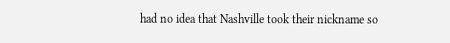had no idea that Nashville took their nickname so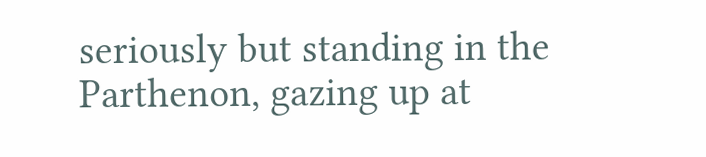seriously but standing in the Parthenon, gazing up at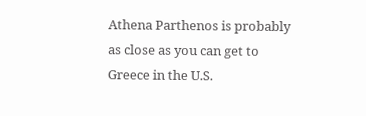Athena Parthenos is probably as close as you can get to Greece in the U.S.